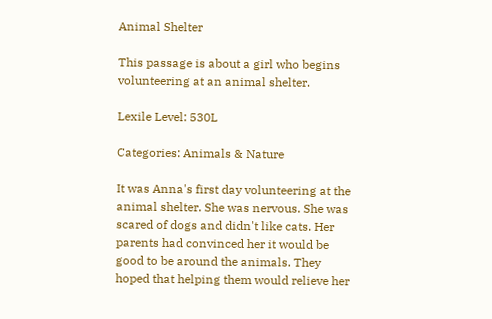Animal Shelter

This passage is about a girl who begins volunteering at an animal shelter.

Lexile Level: 530L

Categories: Animals & Nature

It was Anna's first day volunteering at the animal shelter. She was nervous. She was scared of dogs and didn't like cats. Her parents had convinced her it would be good to be around the animals. They hoped that helping them would relieve her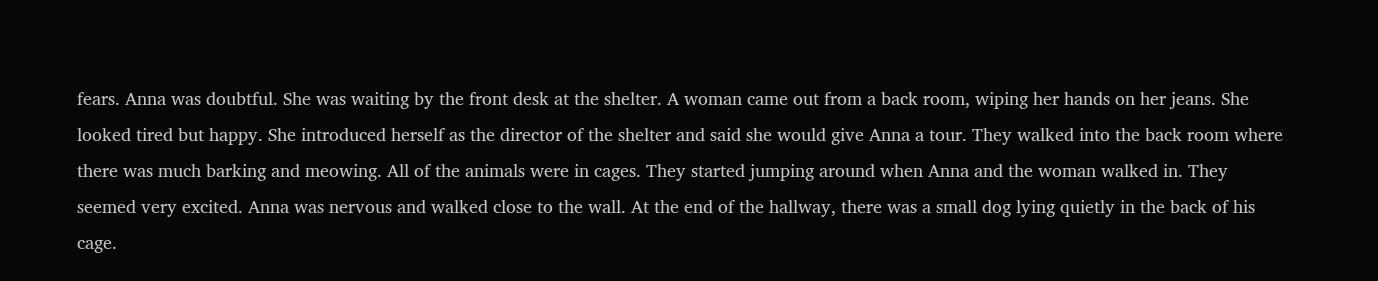fears. Anna was doubtful. She was waiting by the front desk at the shelter. A woman came out from a back room, wiping her hands on her jeans. She looked tired but happy. She introduced herself as the director of the shelter and said she would give Anna a tour. They walked into the back room where there was much barking and meowing. All of the animals were in cages. They started jumping around when Anna and the woman walked in. They seemed very excited. Anna was nervous and walked close to the wall. At the end of the hallway, there was a small dog lying quietly in the back of his cage.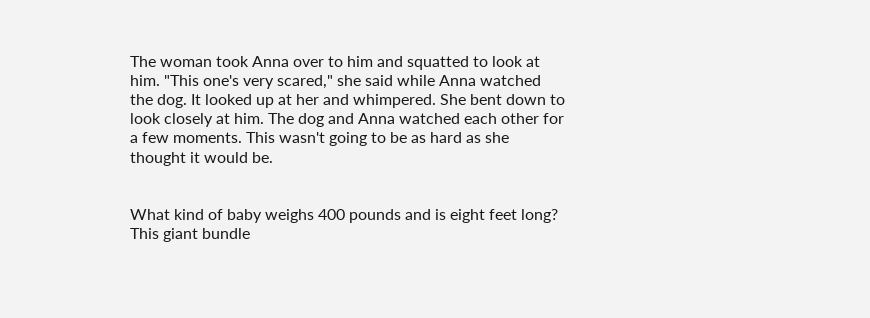The woman took Anna over to him and squatted to look at him. "This one's very scared," she said while Anna watched the dog. It looked up at her and whimpered. She bent down to look closely at him. The dog and Anna watched each other for a few moments. This wasn't going to be as hard as she thought it would be.


What kind of baby weighs 400 pounds and is eight feet long? This giant bundle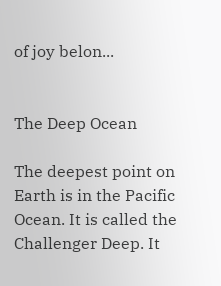of joy belon...


The Deep Ocean

The deepest point on Earth is in the Pacific Ocean. It is called the Challenger Deep. It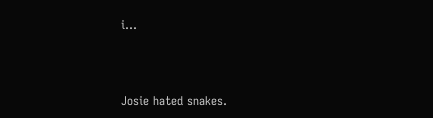i...



Josie hated snakes.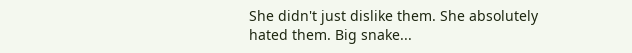She didn't just dislike them. She absolutely hated them. Big snake...